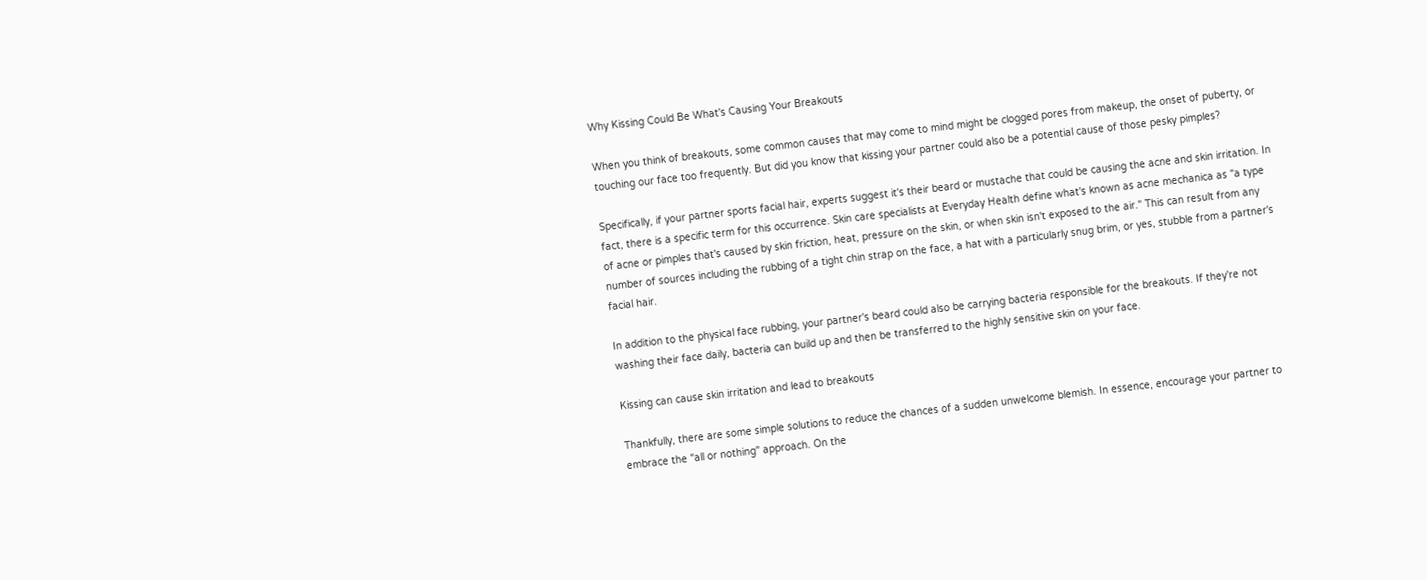Why Kissing Could Be What's Causing Your Breakouts

When you think of breakouts, some common causes that may come to mind might be clogged pores from makeup, the onset of puberty, or touching our face too frequently. But did you know that kissing your partner could also be a potential cause of those pesky pimples?

Specifically, if your partner sports facial hair, experts suggest it's their beard or mustache that could be causing the acne and skin irritation. In fact, there is a specific term for this occurrence. Skin care specialists at Everyday Health define what's known as acne mechanica as "a type of acne or pimples that's caused by skin friction, heat, pressure on the skin, or when skin isn't exposed to the air." This can result from any number of sources including the rubbing of a tight chin strap on the face, a hat with a particularly snug brim, or yes, stubble from a partner's facial hair.

In addition to the physical face rubbing, your partner's beard could also be carrying bacteria responsible for the breakouts. If they're not washing their face daily, bacteria can build up and then be transferred to the highly sensitive skin on your face.

Kissing can cause skin irritation and lead to breakouts

Thankfully, there are some simple solutions to reduce the chances of a sudden unwelcome blemish. In essence, encourage your partner to embrace the "all or nothing" approach. On the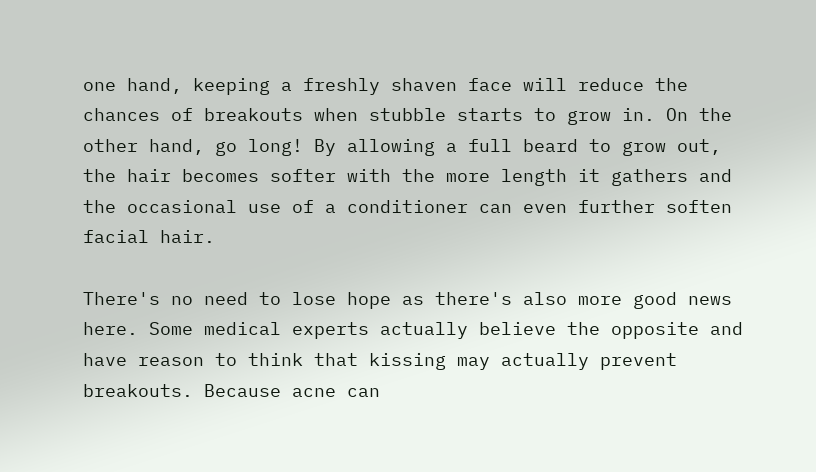one hand, keeping a freshly shaven face will reduce the chances of breakouts when stubble starts to grow in. On the other hand, go long! By allowing a full beard to grow out, the hair becomes softer with the more length it gathers and the occasional use of a conditioner can even further soften facial hair.

There's no need to lose hope as there's also more good news here. Some medical experts actually believe the opposite and have reason to think that kissing may actually prevent breakouts. Because acne can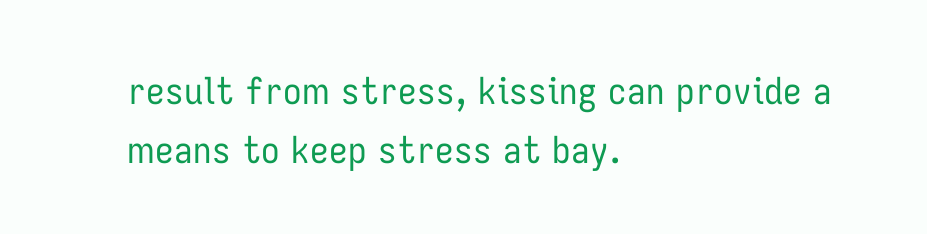result from stress, kissing can provide a means to keep stress at bay.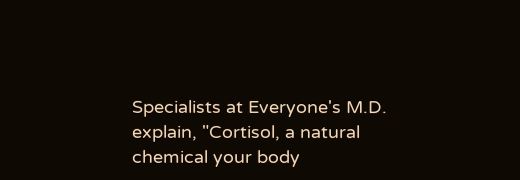Specialists at Everyone's M.D. explain, "Cortisol, a natural chemical your body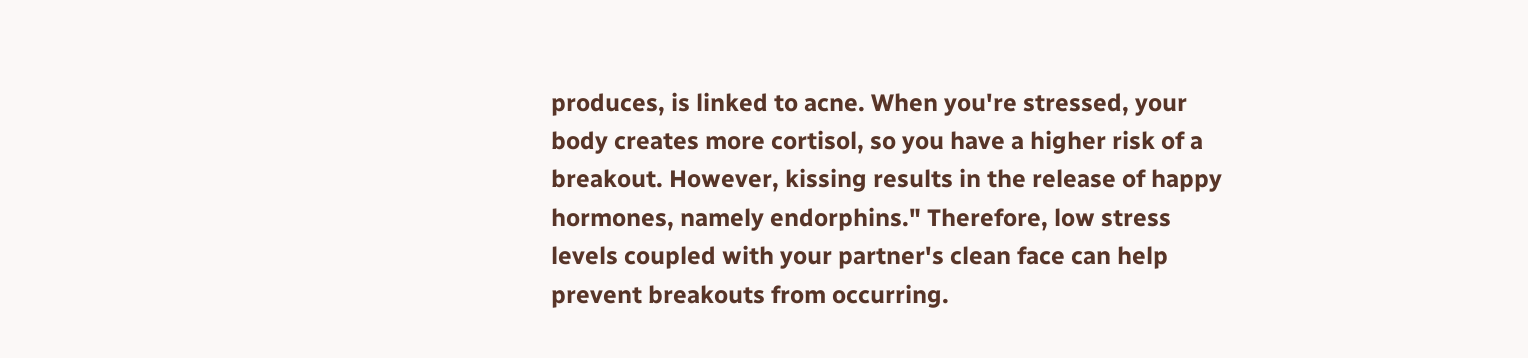produces, is linked to acne. When you're stressed, your body creates more cortisol, so you have a higher risk of a breakout. However, kissing results in the release of happy hormones, namely endorphins." Therefore, low stress levels coupled with your partner's clean face can help prevent breakouts from occurring.